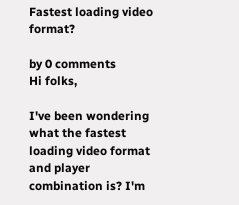Fastest loading video format?

by 0 comments
Hi folks,

I've been wondering what the fastest loading video format and player combination is? I'm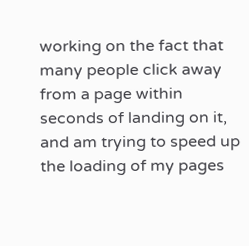working on the fact that many people click away from a page within seconds of landing on it, and am trying to speed up the loading of my pages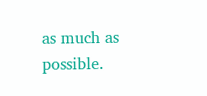as much as possible.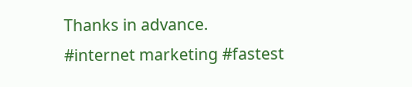Thanks in advance.
#internet marketing #fastest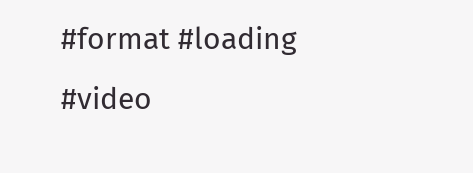#format #loading #video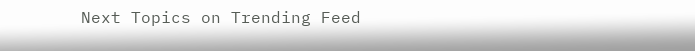Next Topics on Trending Feed